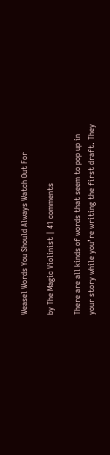Weasel Words You Should Always Watch Out For

by The Magic Violinist | 41 comments

There are all kinds of words that seem to pop up in your story while you’re writing the first draft. They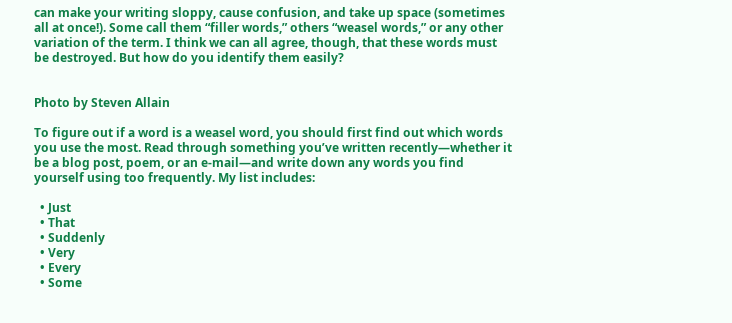can make your writing sloppy, cause confusion, and take up space (sometimes all at once!). Some call them “filler words,” others “weasel words,” or any other variation of the term. I think we can all agree, though, that these words must be destroyed. But how do you identify them easily?


Photo by Steven Allain

To figure out if a word is a weasel word, you should first find out which words you use the most. Read through something you’ve written recently—whether it be a blog post, poem, or an e-mail—and write down any words you find yourself using too frequently. My list includes:

  • Just
  • That
  • Suddenly
  • Very
  • Every
  • Some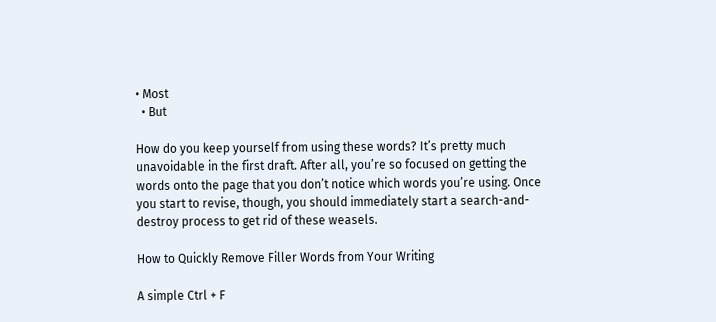• Most
  • But

How do you keep yourself from using these words? It’s pretty much unavoidable in the first draft. After all, you’re so focused on getting the words onto the page that you don’t notice which words you’re using. Once you start to revise, though, you should immediately start a search-and-destroy process to get rid of these weasels.

How to Quickly Remove Filler Words from Your Writing

A simple Ctrl + F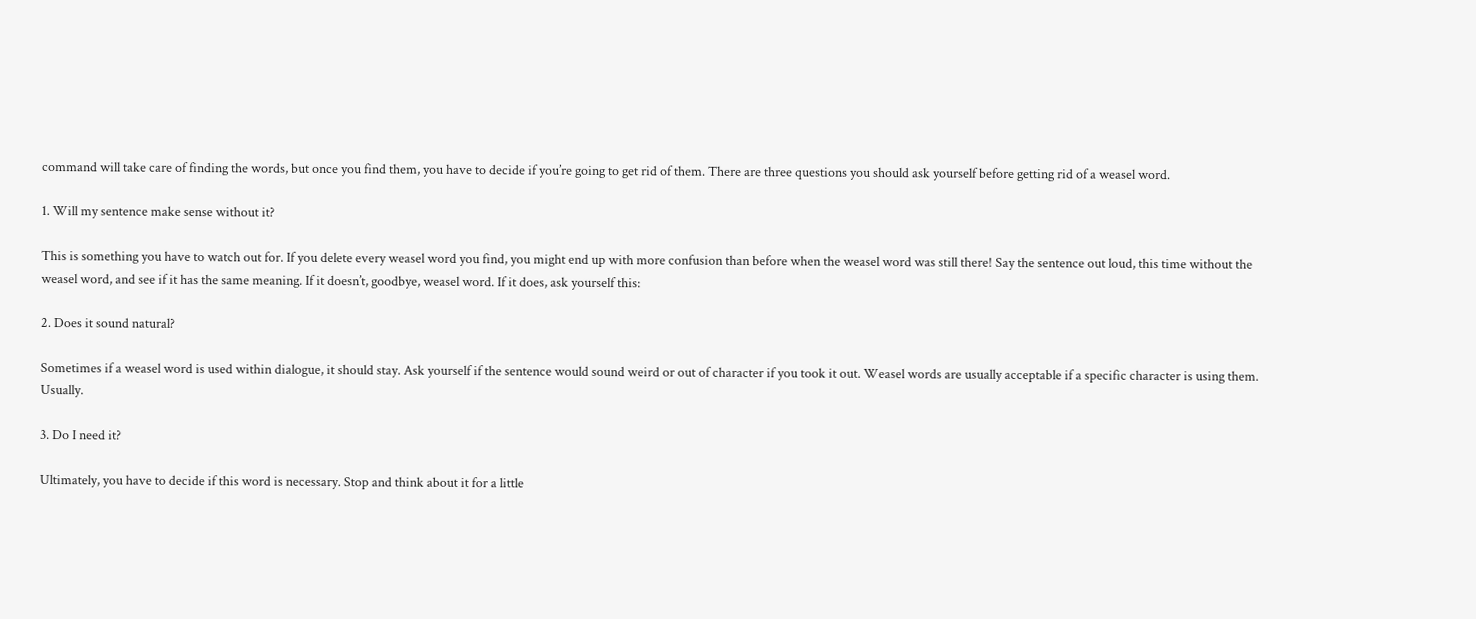command will take care of finding the words, but once you find them, you have to decide if you’re going to get rid of them. There are three questions you should ask yourself before getting rid of a weasel word.

1. Will my sentence make sense without it?

This is something you have to watch out for. If you delete every weasel word you find, you might end up with more confusion than before when the weasel word was still there! Say the sentence out loud, this time without the weasel word, and see if it has the same meaning. If it doesn’t, goodbye, weasel word. If it does, ask yourself this:

2. Does it sound natural?

Sometimes if a weasel word is used within dialogue, it should stay. Ask yourself if the sentence would sound weird or out of character if you took it out. Weasel words are usually acceptable if a specific character is using them. Usually.

3. Do I need it?

Ultimately, you have to decide if this word is necessary. Stop and think about it for a little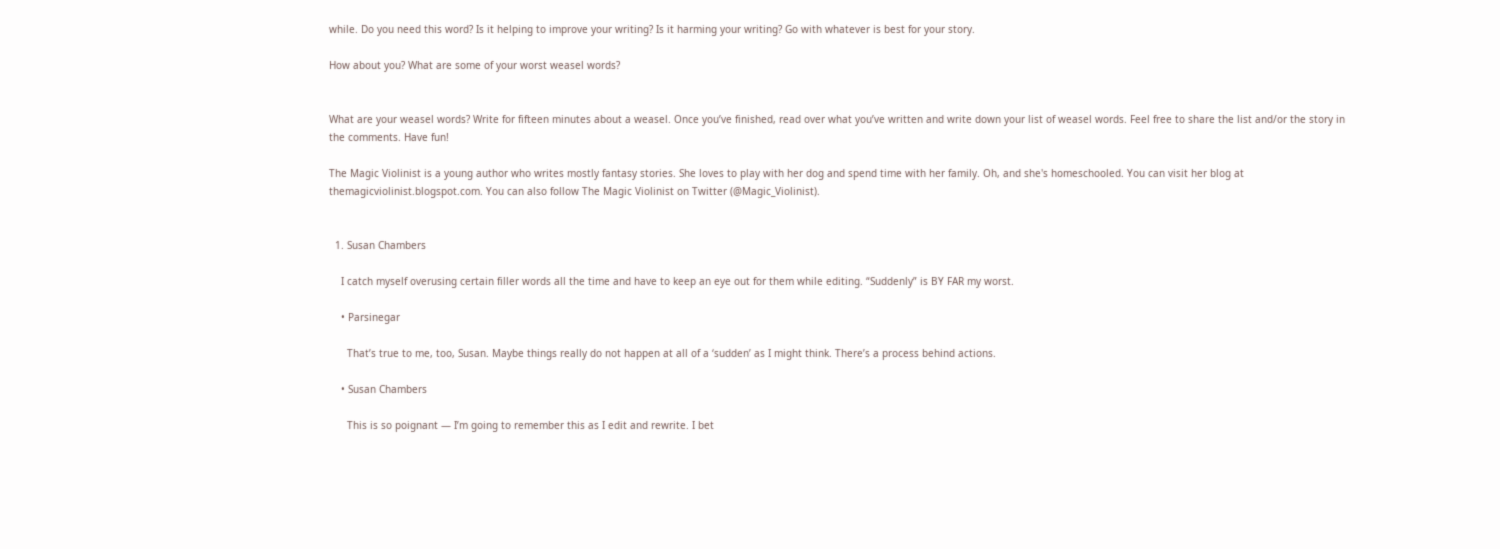while. Do you need this word? Is it helping to improve your writing? Is it harming your writing? Go with whatever is best for your story.

How about you? What are some of your worst weasel words?


What are your weasel words? Write for fifteen minutes about a weasel. Once you’ve finished, read over what you’ve written and write down your list of weasel words. Feel free to share the list and/or the story in the comments. Have fun!

The Magic Violinist is a young author who writes mostly fantasy stories. She loves to play with her dog and spend time with her family. Oh, and she's homeschooled. You can visit her blog at themagicviolinist.blogspot.com. You can also follow The Magic Violinist on Twitter (@Magic_Violinist).


  1. Susan Chambers

    I catch myself overusing certain filler words all the time and have to keep an eye out for them while editing. “Suddenly” is BY FAR my worst.

    • Parsinegar

      That’s true to me, too, Susan. Maybe things really do not happen at all of a ‘sudden’ as I might think. There’s a process behind actions.

    • Susan Chambers

      This is so poignant — I’m going to remember this as I edit and rewrite. I bet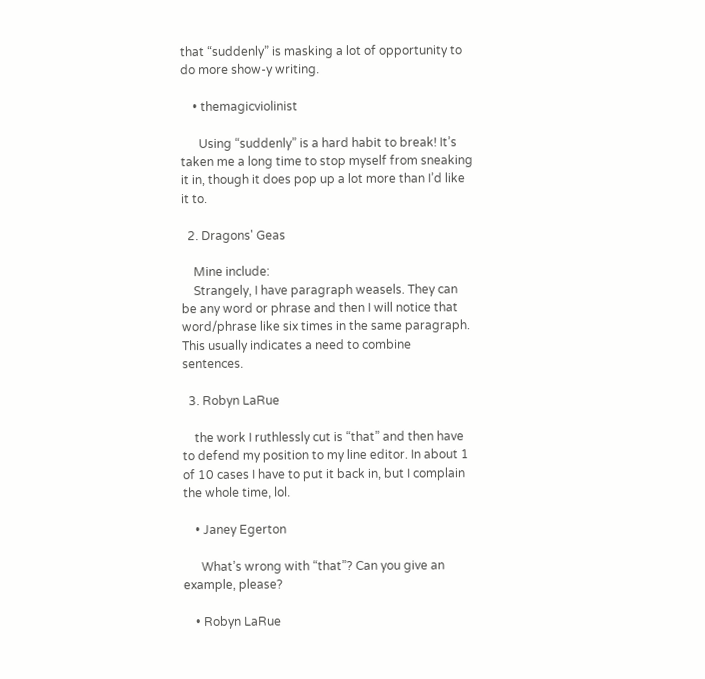that “suddenly” is masking a lot of opportunity to do more show-y writing.

    • themagicviolinist

      Using “suddenly” is a hard habit to break! It’s taken me a long time to stop myself from sneaking it in, though it does pop up a lot more than I’d like it to.

  2. Dragons' Geas

    Mine include:
    Strangely, I have paragraph weasels. They can be any word or phrase and then I will notice that word/phrase like six times in the same paragraph. This usually indicates a need to combine sentences.

  3. Robyn LaRue

    the work I ruthlessly cut is “that” and then have to defend my position to my line editor. In about 1 of 10 cases I have to put it back in, but I complain the whole time, lol.

    • Janey Egerton

      What’s wrong with “that”? Can you give an example, please?

    • Robyn LaRue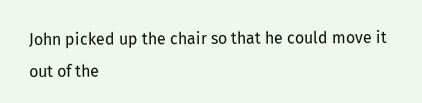John picked up the chair so that he could move it out of the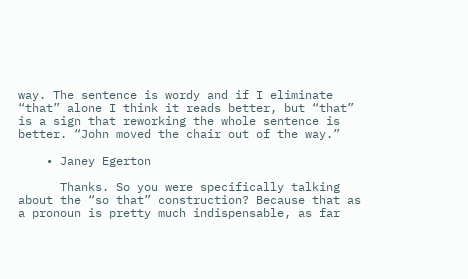way. The sentence is wordy and if I eliminate “that” alone I think it reads better, but “that” is a sign that reworking the whole sentence is better. “John moved the chair out of the way.”

    • Janey Egerton

      Thanks. So you were specifically talking about the “so that” construction? Because that as a pronoun is pretty much indispensable, as far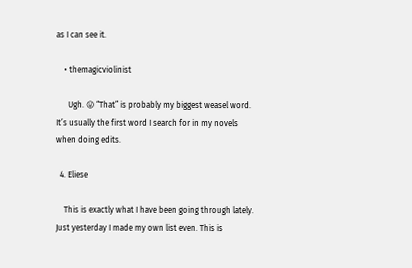as I can see it.

    • themagicviolinist

      Ugh. 😛 “That” is probably my biggest weasel word. It’s usually the first word I search for in my novels when doing edits.

  4. Eliese

    This is exactly what I have been going through lately. Just yesterday I made my own list even. This is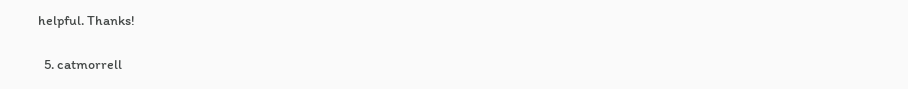helpful. Thanks!

  5. catmorrell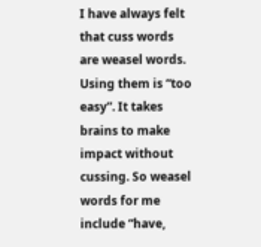I have always felt that cuss words are weasel words. Using them is “too easy”. It takes brains to make impact without cussing. So weasel words for me include “have,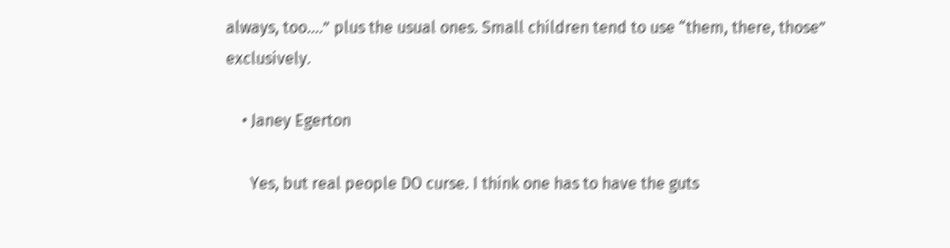always, too….” plus the usual ones. Small children tend to use “them, there, those” exclusively.

    • Janey Egerton

      Yes, but real people DO curse. I think one has to have the guts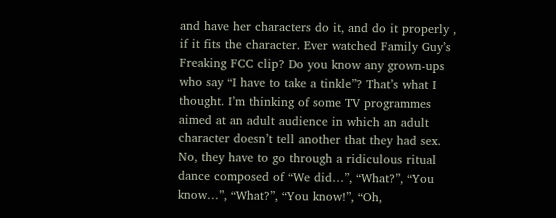and have her characters do it, and do it properly , if it fits the character. Ever watched Family Guy’s Freaking FCC clip? Do you know any grown-ups who say “I have to take a tinkle”? That’s what I thought. I’m thinking of some TV programmes aimed at an adult audience in which an adult character doesn’t tell another that they had sex. No, they have to go through a ridiculous ritual dance composed of “We did…”, “What?”, “You know…”, “What?”, “You know!”, “Oh,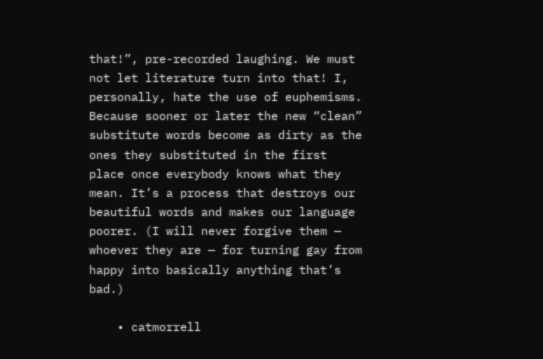that!”, pre-recorded laughing. We must not let literature turn into that! I, personally, hate the use of euphemisms. Because sooner or later the new “clean” substitute words become as dirty as the ones they substituted in the first place once everybody knows what they mean. It’s a process that destroys our beautiful words and makes our language poorer. (I will never forgive them — whoever they are — for turning gay from happy into basically anything that’s bad.)

    • catmorrell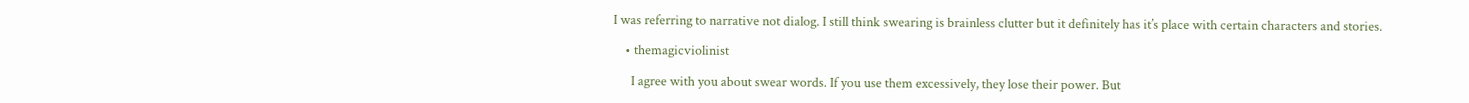I was referring to narrative not dialog. I still think swearing is brainless clutter but it definitely has it’s place with certain characters and stories.

    • themagicviolinist

      I agree with you about swear words. If you use them excessively, they lose their power. But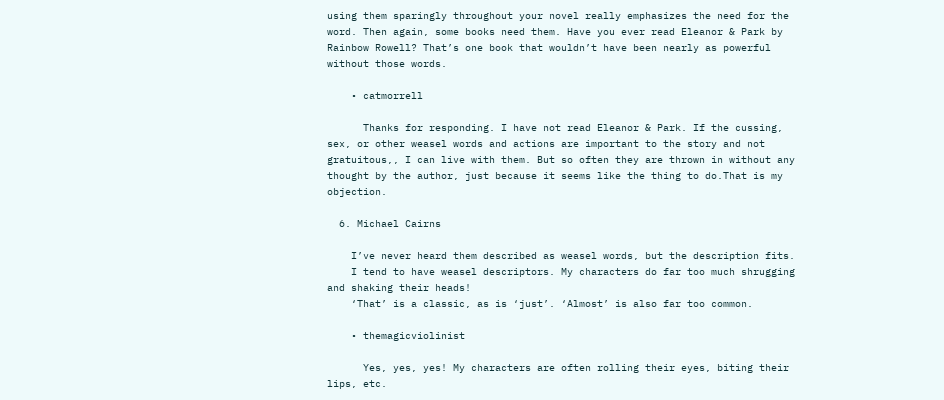using them sparingly throughout your novel really emphasizes the need for the word. Then again, some books need them. Have you ever read Eleanor & Park by Rainbow Rowell? That’s one book that wouldn’t have been nearly as powerful without those words.

    • catmorrell

      Thanks for responding. I have not read Eleanor & Park. If the cussing, sex, or other weasel words and actions are important to the story and not gratuitous,, I can live with them. But so often they are thrown in without any thought by the author, just because it seems like the thing to do.That is my objection.

  6. Michael Cairns

    I’ve never heard them described as weasel words, but the description fits.
    I tend to have weasel descriptors. My characters do far too much shrugging and shaking their heads!
    ‘That’ is a classic, as is ‘just’. ‘Almost’ is also far too common.

    • themagicviolinist

      Yes, yes, yes! My characters are often rolling their eyes, biting their lips, etc.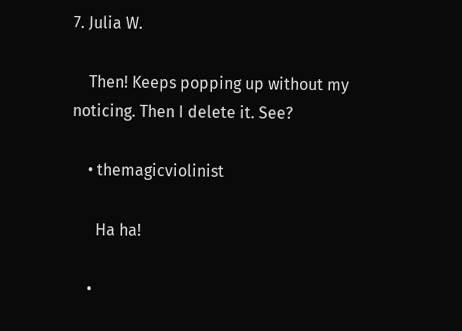7. Julia W.

    Then! Keeps popping up without my noticing. Then I delete it. See?

    • themagicviolinist

      Ha ha!

    •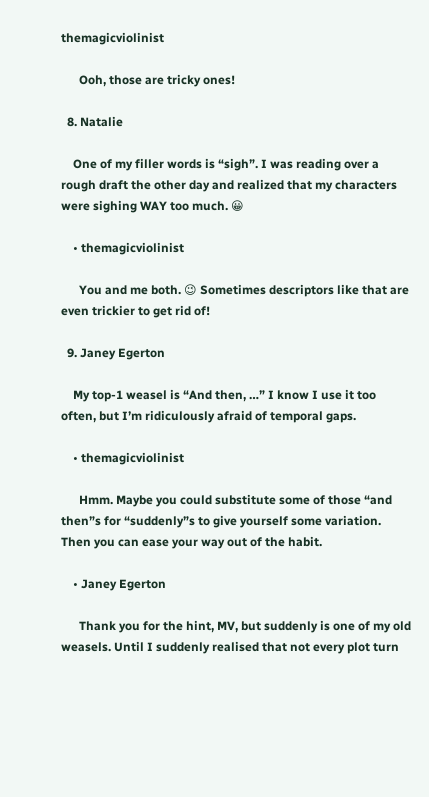themagicviolinist

      Ooh, those are tricky ones!

  8. Natalie

    One of my filler words is “sigh”. I was reading over a rough draft the other day and realized that my characters were sighing WAY too much. 😀

    • themagicviolinist

      You and me both. 😉 Sometimes descriptors like that are even trickier to get rid of!

  9. Janey Egerton

    My top-1 weasel is “And then, …” I know I use it too often, but I’m ridiculously afraid of temporal gaps.

    • themagicviolinist

      Hmm. Maybe you could substitute some of those “and then”s for “suddenly”s to give yourself some variation. Then you can ease your way out of the habit.

    • Janey Egerton

      Thank you for the hint, MV, but suddenly is one of my old weasels. Until I suddenly realised that not every plot turn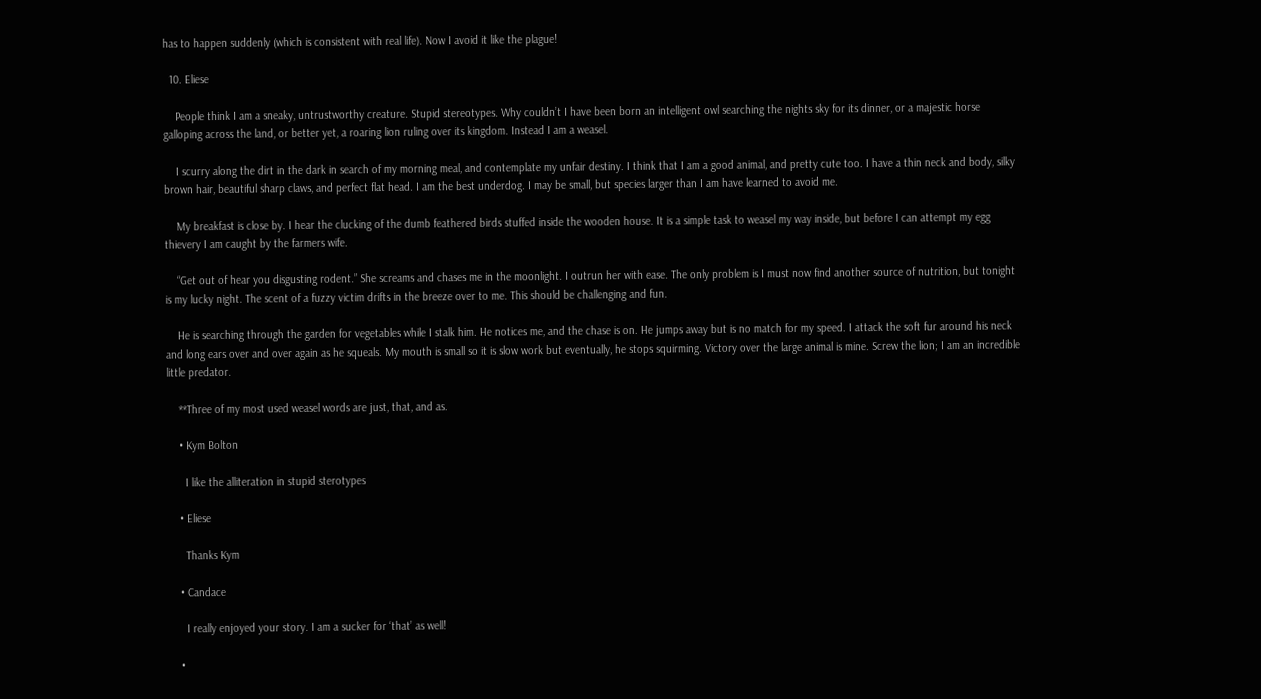has to happen suddenly (which is consistent with real life). Now I avoid it like the plague!

  10. Eliese

    People think I am a sneaky, untrustworthy creature. Stupid stereotypes. Why couldn’t I have been born an intelligent owl searching the nights sky for its dinner, or a majestic horse galloping across the land, or better yet, a roaring lion ruling over its kingdom. Instead I am a weasel.

    I scurry along the dirt in the dark in search of my morning meal, and contemplate my unfair destiny. I think that I am a good animal, and pretty cute too. I have a thin neck and body, silky brown hair, beautiful sharp claws, and perfect flat head. I am the best underdog. I may be small, but species larger than I am have learned to avoid me.

    My breakfast is close by. I hear the clucking of the dumb feathered birds stuffed inside the wooden house. It is a simple task to weasel my way inside, but before I can attempt my egg thievery I am caught by the farmers wife.

    “Get out of hear you disgusting rodent.” She screams and chases me in the moonlight. I outrun her with ease. The only problem is I must now find another source of nutrition, but tonight is my lucky night. The scent of a fuzzy victim drifts in the breeze over to me. This should be challenging and fun.

    He is searching through the garden for vegetables while I stalk him. He notices me, and the chase is on. He jumps away but is no match for my speed. I attack the soft fur around his neck and long ears over and over again as he squeals. My mouth is small so it is slow work but eventually, he stops squirming. Victory over the large animal is mine. Screw the lion; I am an incredible little predator.

    **Three of my most used weasel words are just, that, and as.

    • Kym Bolton

      I like the alliteration in stupid sterotypes

    • Eliese

      Thanks Kym

    • Candace

      I really enjoyed your story. I am a sucker for ‘that’ as well!

    •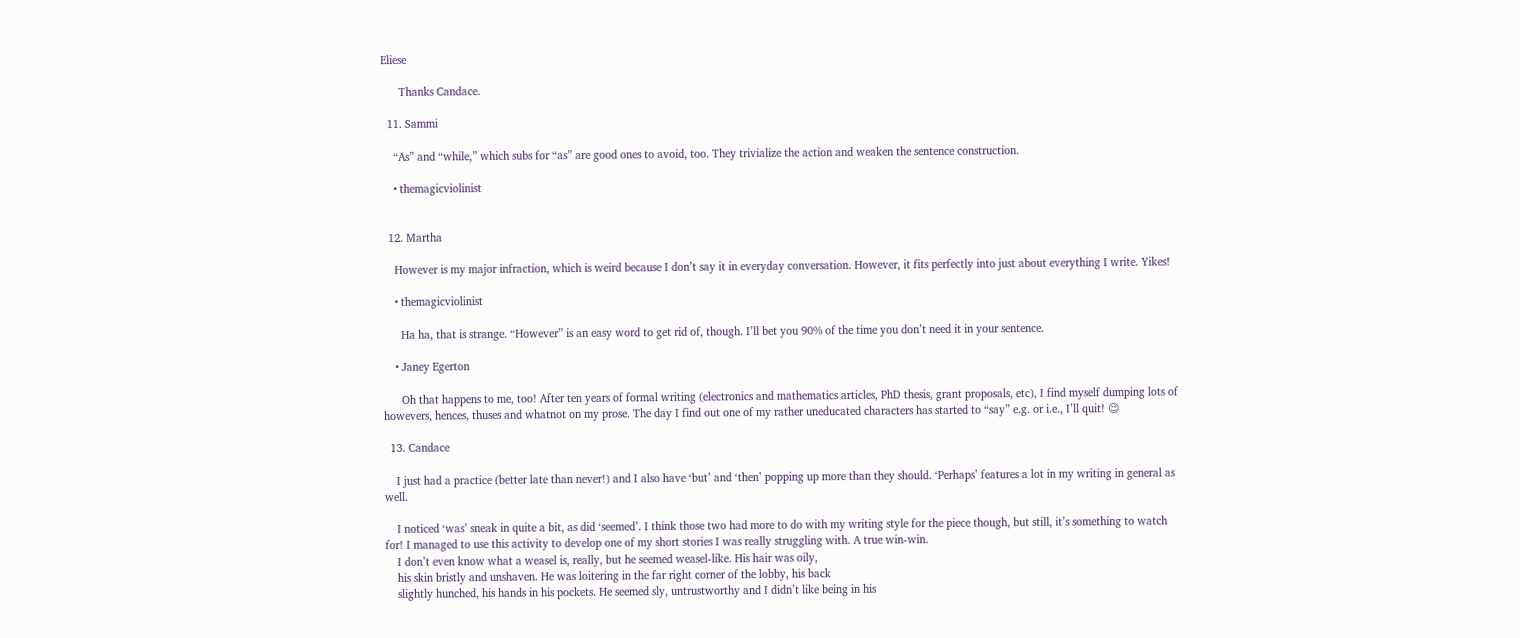Eliese

      Thanks Candace.

  11. Sammi

    “As” and “while,” which subs for “as” are good ones to avoid, too. They trivialize the action and weaken the sentence construction.

    • themagicviolinist


  12. Martha

    However is my major infraction, which is weird because I don’t say it in everyday conversation. However, it fits perfectly into just about everything I write. Yikes!

    • themagicviolinist

      Ha ha, that is strange. “However” is an easy word to get rid of, though. I’ll bet you 90% of the time you don’t need it in your sentence.

    • Janey Egerton

      Oh that happens to me, too! After ten years of formal writing (electronics and mathematics articles, PhD thesis, grant proposals, etc), I find myself dumping lots of howevers, hences, thuses and whatnot on my prose. The day I find out one of my rather uneducated characters has started to “say” e.g. or i.e., I’ll quit! 😉

  13. Candace

    I just had a practice (better late than never!) and I also have ‘but’ and ‘then’ popping up more than they should. ‘Perhaps’ features a lot in my writing in general as well.

    I noticed ‘was’ sneak in quite a bit, as did ‘seemed’. I think those two had more to do with my writing style for the piece though, but still, it’s something to watch for! I managed to use this activity to develop one of my short stories I was really struggling with. A true win-win.
    I don’t even know what a weasel is, really, but he seemed weasel-like. His hair was oily,
    his skin bristly and unshaven. He was loitering in the far right corner of the lobby, his back
    slightly hunched, his hands in his pockets. He seemed sly, untrustworthy and I didn’t like being in his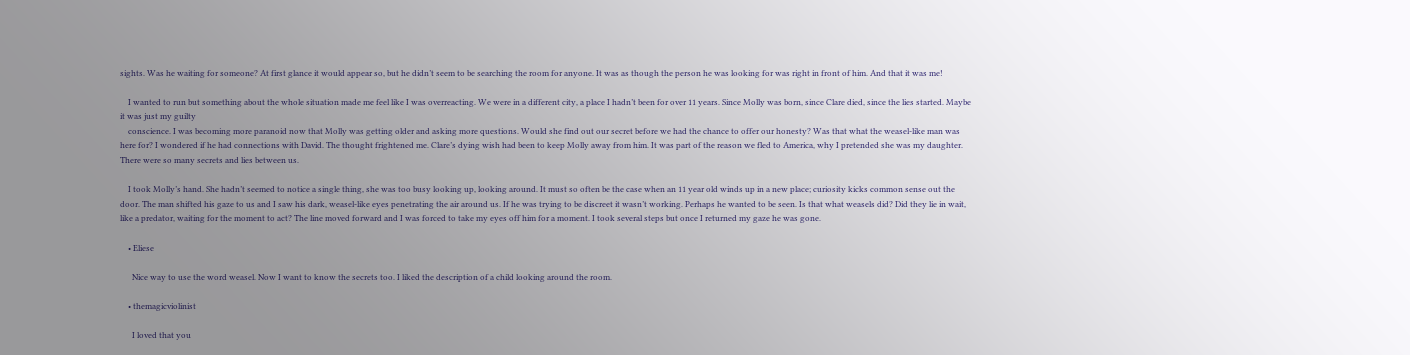sights. Was he waiting for someone? At first glance it would appear so, but he didn’t seem to be searching the room for anyone. It was as though the person he was looking for was right in front of him. And that it was me!

    I wanted to run but something about the whole situation made me feel like I was overreacting. We were in a different city, a place I hadn’t been for over 11 years. Since Molly was born, since Clare died, since the lies started. Maybe it was just my guilty
    conscience. I was becoming more paranoid now that Molly was getting older and asking more questions. Would she find out our secret before we had the chance to offer our honesty? Was that what the weasel-like man was here for? I wondered if he had connections with David. The thought frightened me. Clare’s dying wish had been to keep Molly away from him. It was part of the reason we fled to America, why I pretended she was my daughter. There were so many secrets and lies between us.

    I took Molly’s hand. She hadn’t seemed to notice a single thing, she was too busy looking up, looking around. It must so often be the case when an 11 year old winds up in a new place; curiosity kicks common sense out the door. The man shifted his gaze to us and I saw his dark, weasel-like eyes penetrating the air around us. If he was trying to be discreet it wasn’t working. Perhaps he wanted to be seen. Is that what weasels did? Did they lie in wait, like a predator, waiting for the moment to act? The line moved forward and I was forced to take my eyes off him for a moment. I took several steps but once I returned my gaze he was gone.

    • Eliese

      Nice way to use the word weasel. Now I want to know the secrets too. I liked the description of a child looking around the room.

    • themagicviolinist

      I loved that you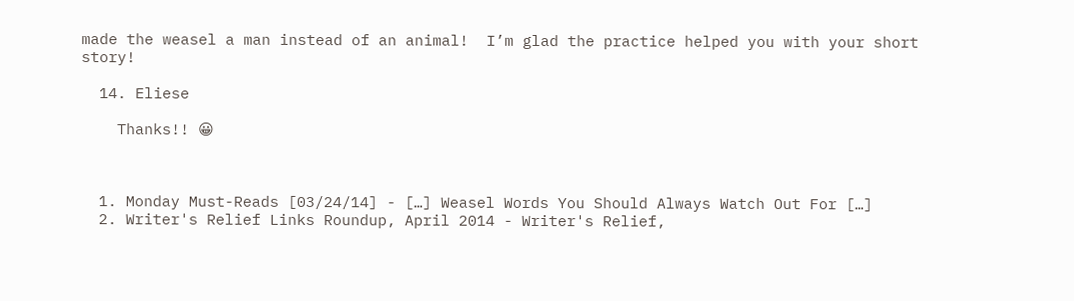made the weasel a man instead of an animal!  I’m glad the practice helped you with your short story!

  14. Eliese

    Thanks!! 😀



  1. Monday Must-Reads [03/24/14] - […] Weasel Words You Should Always Watch Out For […]
  2. Writer's Relief Links Roundup, April 2014 - Writer's Relief,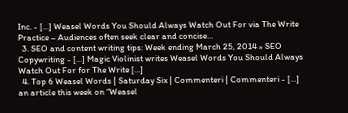Inc. - […] Weasel Words You Should Always Watch Out For via The Write Practice – Audiences often seek clear and concise…
  3. SEO and content writing tips: Week ending March 25, 2014 » SEO Copywriting - […] Magic Violinist writes Weasel Words You Should Always Watch Out For for The Write […]
  4. Top 6 Weasel Words | Saturday Six | Commenteri | Commenteri - […] an article this week on “Weasel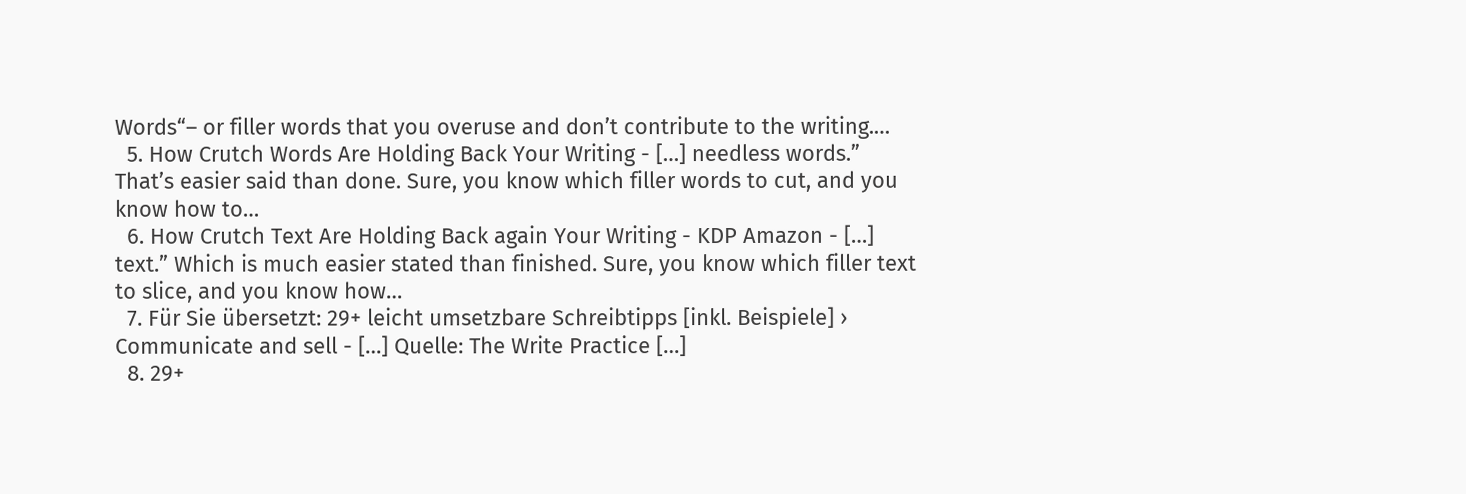Words“– or filler words that you overuse and don’t contribute to the writing.…
  5. How Crutch Words Are Holding Back Your Writing - […] needless words.” That’s easier said than done. Sure, you know which filler words to cut, and you know how to…
  6. How Crutch Text Are Holding Back again Your Writing - KDP Amazon - […] text.” Which is much easier stated than finished. Sure, you know which filler text to slice, and you know how…
  7. Für Sie übersetzt: 29+ leicht umsetzbare Schreibtipps [inkl. Beispiele] › Communicate and sell - […] Quelle: The Write Practice […]
  8. 29+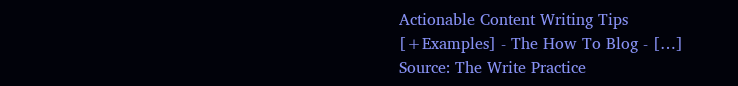Actionable Content Writing Tips [+Examples] - The How To Blog - […] Source: The Write Practice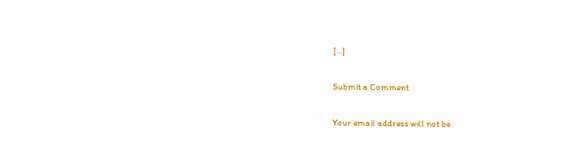[…]

Submit a Comment

Your email address will not be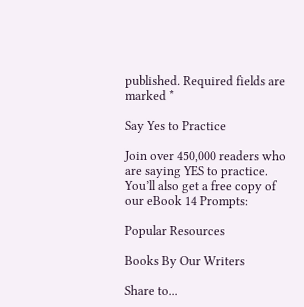published. Required fields are marked *

Say Yes to Practice

Join over 450,000 readers who are saying YES to practice. You’ll also get a free copy of our eBook 14 Prompts:

Popular Resources

Books By Our Writers

Share to...